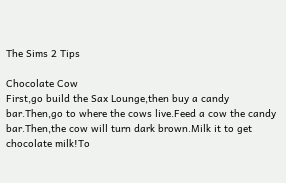The Sims 2 Tips

Chocolate Cow
First,go build the Sax Lounge,then buy a candy bar.Then,go to where the cows live.Feed a cow the candy bar.Then,the cow will turn dark brown.Milk it to get chocolate milk!To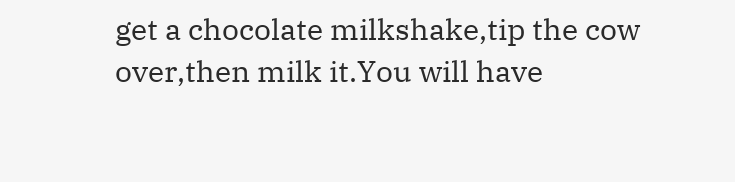get a chocolate milkshake,tip the cow over,then milk it.You will have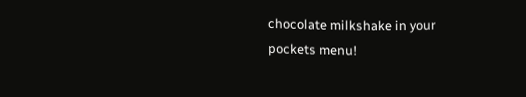chocolate milkshake in your pockets menu!